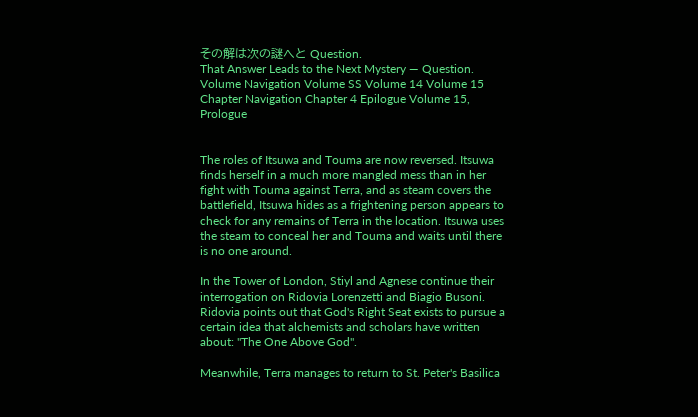その解は次の謎へと Question.
That Answer Leads to the Next Mystery — Question.
Volume Navigation Volume SS Volume 14 Volume 15
Chapter Navigation Chapter 4 Epilogue Volume 15, Prologue


The roles of Itsuwa and Touma are now reversed. Itsuwa finds herself in a much more mangled mess than in her fight with Touma against Terra, and as steam covers the battlefield, Itsuwa hides as a frightening person appears to check for any remains of Terra in the location. Itsuwa uses the steam to conceal her and Touma and waits until there is no one around.

In the Tower of London, Stiyl and Agnese continue their interrogation on Ridovia Lorenzetti and Biagio Busoni. Ridovia points out that God's Right Seat exists to pursue a certain idea that alchemists and scholars have written about: "The One Above God".

Meanwhile, Terra manages to return to St. Peter's Basilica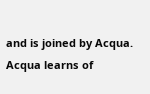and is joined by Acqua. Acqua learns of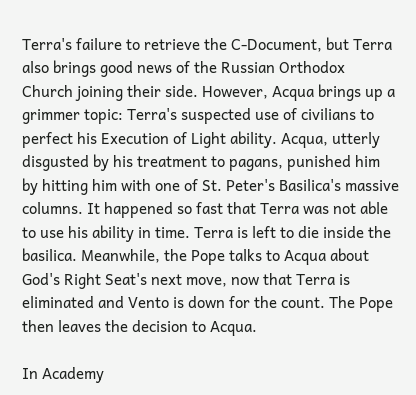Terra's failure to retrieve the C-Document, but Terra also brings good news of the Russian Orthodox Church joining their side. However, Acqua brings up a grimmer topic: Terra's suspected use of civilians to perfect his Execution of Light ability. Acqua, utterly disgusted by his treatment to pagans, punished him by hitting him with one of St. Peter's Basilica's massive columns. It happened so fast that Terra was not able to use his ability in time. Terra is left to die inside the basilica. Meanwhile, the Pope talks to Acqua about God's Right Seat's next move, now that Terra is eliminated and Vento is down for the count. The Pope then leaves the decision to Acqua.

In Academy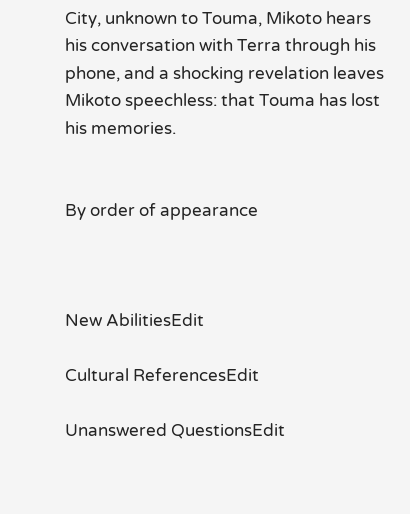City, unknown to Touma, Mikoto hears his conversation with Terra through his phone, and a shocking revelation leaves Mikoto speechless: that Touma has lost his memories.


By order of appearance



New AbilitiesEdit

Cultural ReferencesEdit

Unanswered QuestionsEdit